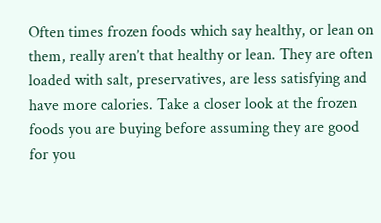Often times frozen foods which say healthy, or lean on them, really aren’t that healthy or lean. They are often loaded with salt, preservatives, are less satisfying and have more calories. Take a closer look at the frozen foods you are buying before assuming they are good for you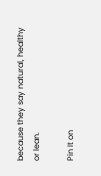because they say natural, healthy or lean.

Pin It on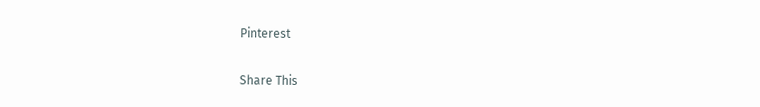Pinterest

Share This